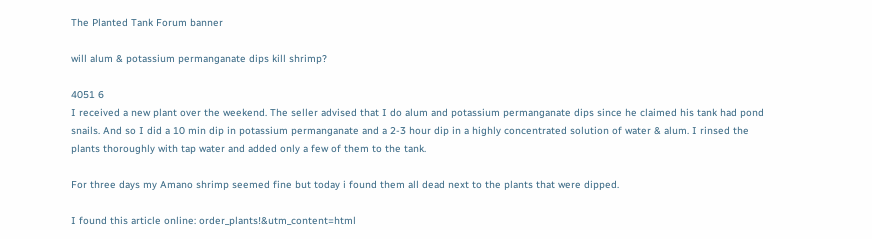The Planted Tank Forum banner

will alum & potassium permanganate dips kill shrimp?

4051 6
I received a new plant over the weekend. The seller advised that I do alum and potassium permanganate dips since he claimed his tank had pond snails. And so I did a 10 min dip in potassium permanganate and a 2-3 hour dip in a highly concentrated solution of water & alum. I rinsed the plants thoroughly with tap water and added only a few of them to the tank.

For three days my Amano shrimp seemed fine but today i found them all dead next to the plants that were dipped.

I found this article online: order_plants!&utm_content=html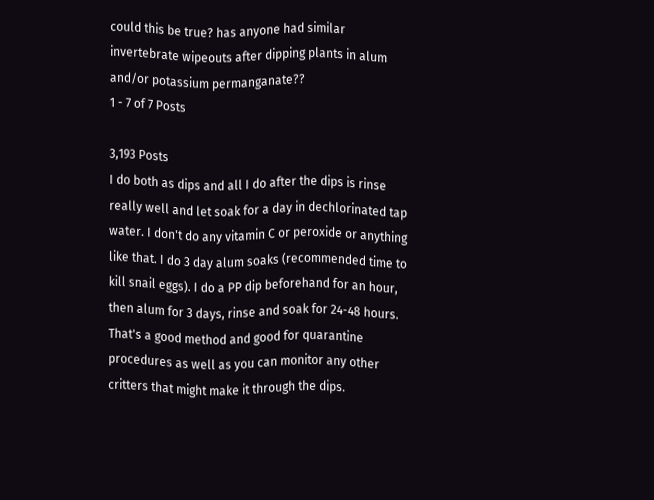could this be true? has anyone had similar invertebrate wipeouts after dipping plants in alum and/or potassium permanganate??
1 - 7 of 7 Posts

3,193 Posts
I do both as dips and all I do after the dips is rinse really well and let soak for a day in dechlorinated tap water. I don't do any vitamin C or peroxide or anything like that. I do 3 day alum soaks (recommended time to kill snail eggs). I do a PP dip beforehand for an hour, then alum for 3 days, rinse and soak for 24-48 hours. That's a good method and good for quarantine procedures as well as you can monitor any other critters that might make it through the dips.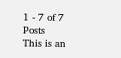1 - 7 of 7 Posts
This is an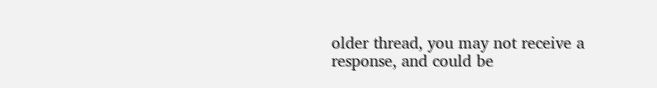older thread, you may not receive a response, and could be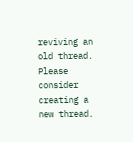reviving an old thread. Please consider creating a new thread.